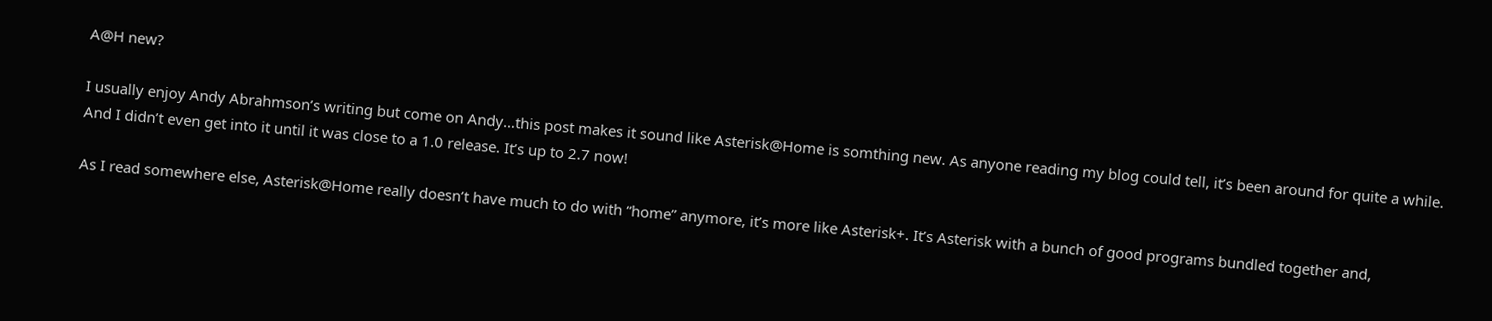A@H new?

I usually enjoy Andy Abrahmson’s writing but come on Andy…this post makes it sound like Asterisk@Home is somthing new. As anyone reading my blog could tell, it’s been around for quite a while. And I didn’t even get into it until it was close to a 1.0 release. It’s up to 2.7 now!

As I read somewhere else, Asterisk@Home really doesn’t have much to do with “home” anymore, it’s more like Asterisk+. It’s Asterisk with a bunch of good programs bundled together and,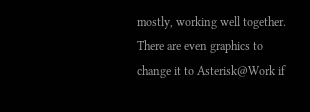mostly, working well together. There are even graphics to change it to Asterisk@Work if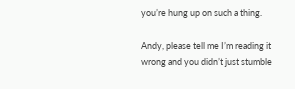you’re hung up on such a thing.

Andy, please tell me I’m reading it wrong and you didn’t just stumble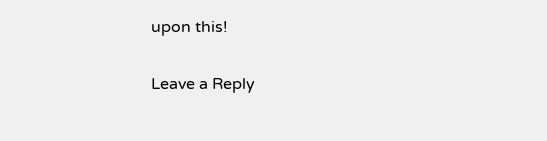upon this!

Leave a Reply